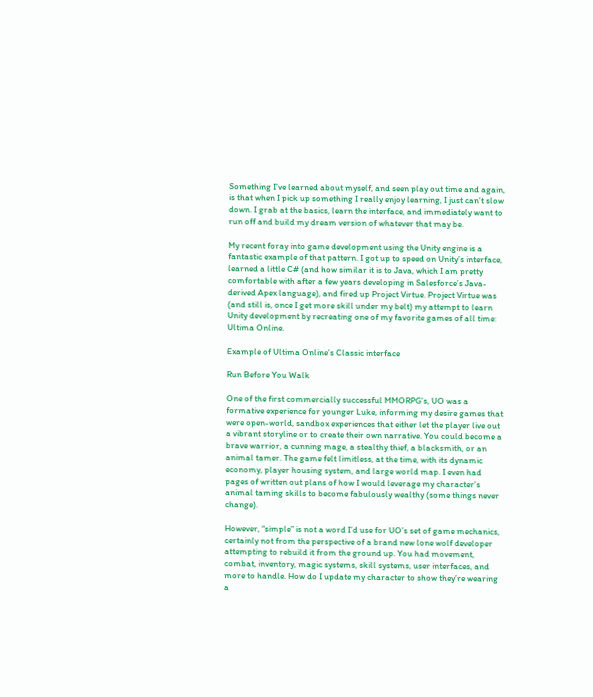Something I’ve learned about myself, and seen play out time and again, is that when I pick up something I really enjoy learning, I just can’t slow down. I grab at the basics, learn the interface, and immediately want to run off and build my dream version of whatever that may be.

My recent foray into game development using the Unity engine is a fantastic example of that pattern. I got up to speed on Unity’s interface, learned a little C# (and how similar it is to Java, which I am pretty comfortable with after a few years developing in Salesforce’s Java-derived Apex language), and fired up Project Virtue. Project Virtue was (and still is, once I get more skill under my belt) my attempt to learn Unity development by recreating one of my favorite games of all time: Ultima Online.

Example of Ultima Online’s Classic interface

Run Before You Walk

One of the first commercially successful MMORPG’s, UO was a formative experience for younger Luke, informing my desire games that were open-world, sandbox experiences that either let the player live out a vibrant storyline or to create their own narrative. You could become a brave warrior, a cunning mage, a stealthy thief, a blacksmith, or an animal tamer. The game felt limitless, at the time, with its dynamic economy, player housing system, and large world map. I even had pages of written out plans of how I would leverage my character’s animal taming skills to become fabulously wealthy (some things never change).

However, “simple” is not a word I’d use for UO’s set of game mechanics, certainly not from the perspective of a brand new lone wolf developer attempting to rebuild it from the ground up. You had movement, combat, inventory, magic systems, skill systems, user interfaces, and more to handle. How do I update my character to show they’re wearing a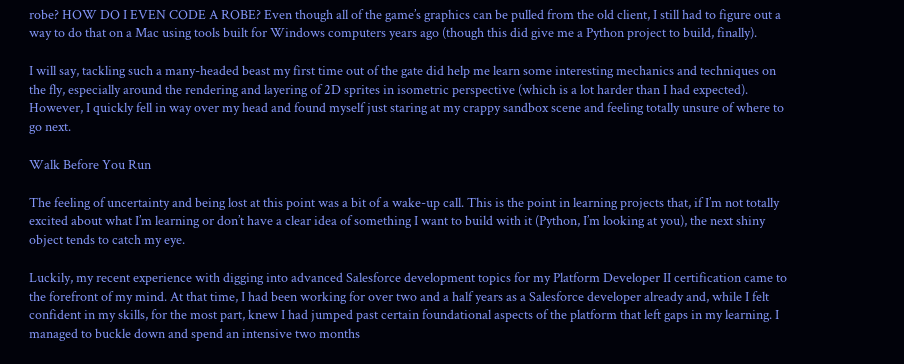robe? HOW DO I EVEN CODE A ROBE? Even though all of the game’s graphics can be pulled from the old client, I still had to figure out a way to do that on a Mac using tools built for Windows computers years ago (though this did give me a Python project to build, finally).

I will say, tackling such a many-headed beast my first time out of the gate did help me learn some interesting mechanics and techniques on the fly, especially around the rendering and layering of 2D sprites in isometric perspective (which is a lot harder than I had expected). However, I quickly fell in way over my head and found myself just staring at my crappy sandbox scene and feeling totally unsure of where to go next.

Walk Before You Run

The feeling of uncertainty and being lost at this point was a bit of a wake-up call. This is the point in learning projects that, if I’m not totally excited about what I’m learning or don’t have a clear idea of something I want to build with it (Python, I’m looking at you), the next shiny object tends to catch my eye.

Luckily, my recent experience with digging into advanced Salesforce development topics for my Platform Developer II certification came to the forefront of my mind. At that time, I had been working for over two and a half years as a Salesforce developer already and, while I felt confident in my skills, for the most part, knew I had jumped past certain foundational aspects of the platform that left gaps in my learning. I managed to buckle down and spend an intensive two months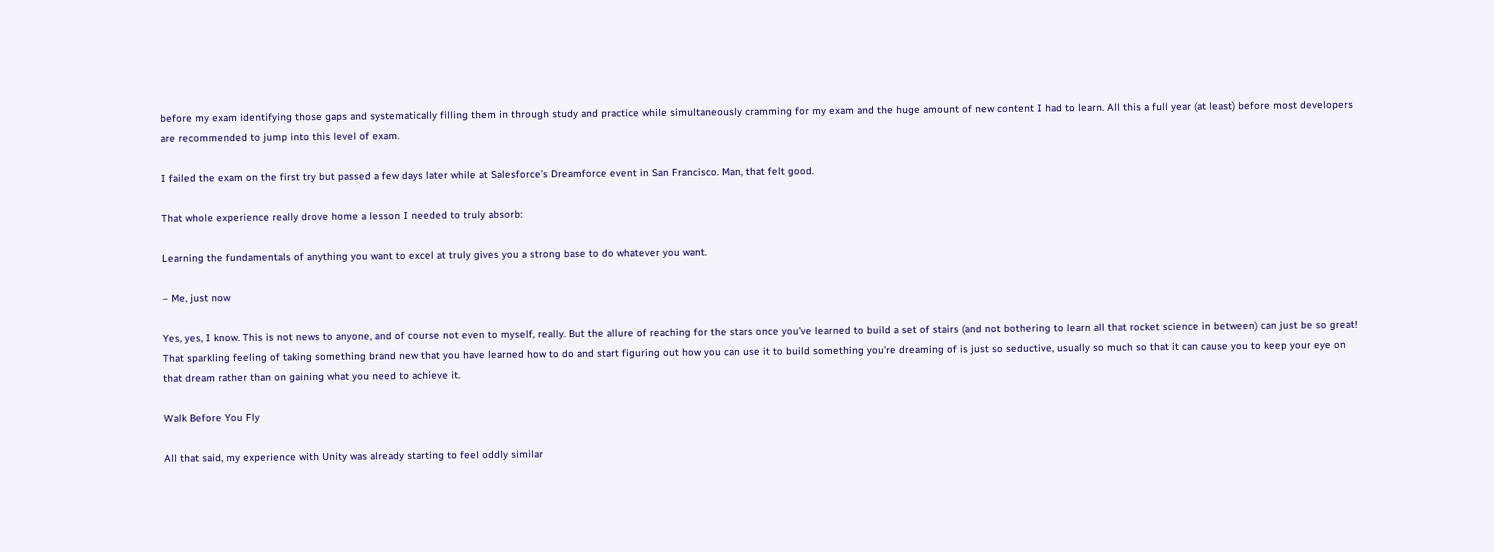before my exam identifying those gaps and systematically filling them in through study and practice while simultaneously cramming for my exam and the huge amount of new content I had to learn. All this a full year (at least) before most developers are recommended to jump into this level of exam.

I failed the exam on the first try but passed a few days later while at Salesforce’s Dreamforce event in San Francisco. Man, that felt good.

That whole experience really drove home a lesson I needed to truly absorb:

Learning the fundamentals of anything you want to excel at truly gives you a strong base to do whatever you want.

– Me, just now

Yes, yes, I know. This is not news to anyone, and of course not even to myself, really. But the allure of reaching for the stars once you’ve learned to build a set of stairs (and not bothering to learn all that rocket science in between) can just be so great! That sparkling feeling of taking something brand new that you have learned how to do and start figuring out how you can use it to build something you’re dreaming of is just so seductive, usually so much so that it can cause you to keep your eye on that dream rather than on gaining what you need to achieve it.

Walk Before You Fly

All that said, my experience with Unity was already starting to feel oddly similar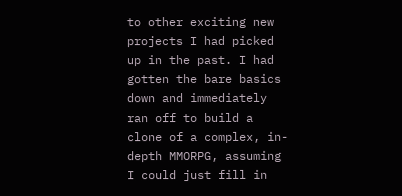to other exciting new projects I had picked up in the past. I had gotten the bare basics down and immediately ran off to build a clone of a complex, in-depth MMORPG, assuming I could just fill in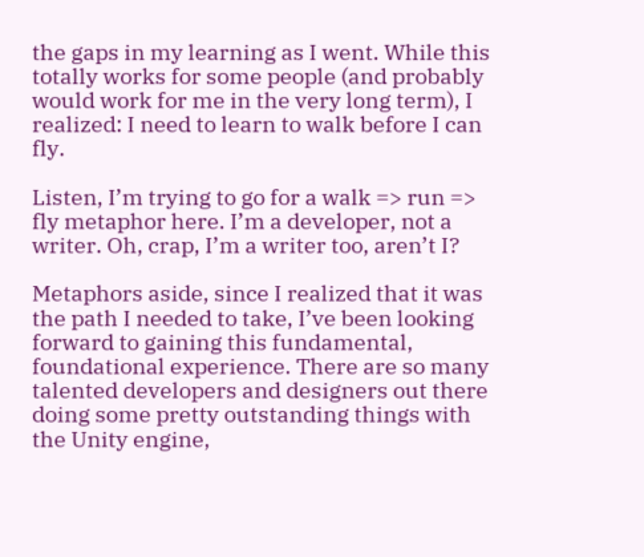the gaps in my learning as I went. While this totally works for some people (and probably would work for me in the very long term), I realized: I need to learn to walk before I can fly.

Listen, I’m trying to go for a walk => run => fly metaphor here. I’m a developer, not a writer. Oh, crap, I’m a writer too, aren’t I?

Metaphors aside, since I realized that it was the path I needed to take, I’ve been looking forward to gaining this fundamental, foundational experience. There are so many talented developers and designers out there doing some pretty outstanding things with the Unity engine,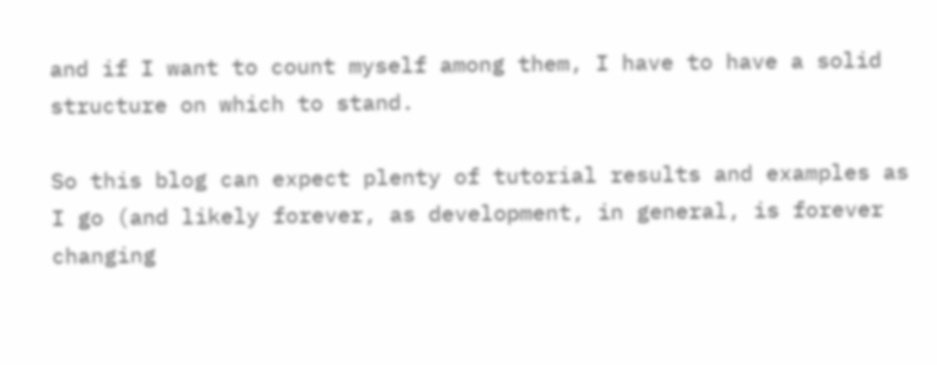and if I want to count myself among them, I have to have a solid structure on which to stand.

So this blog can expect plenty of tutorial results and examples as I go (and likely forever, as development, in general, is forever changing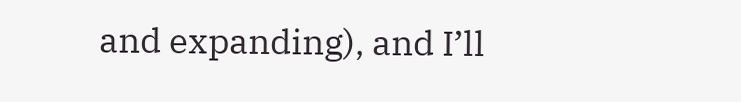and expanding), and I’ll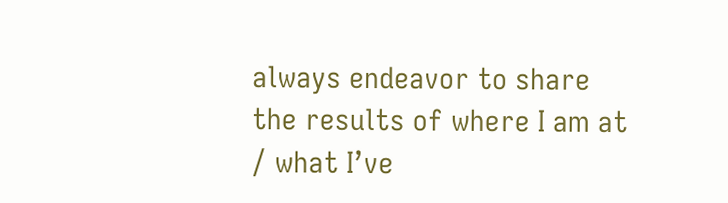always endeavor to share the results of where I am at / what I’ve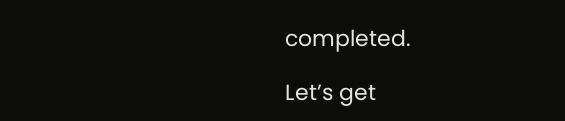completed.

Let’s get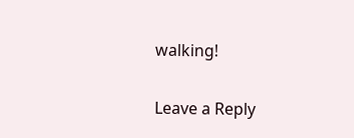walking!

Leave a Reply